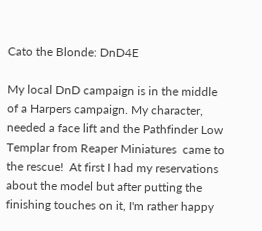Cato the Blonde: DnD4E

My local DnD campaign is in the middle of a Harpers campaign. My character, needed a face lift and the Pathfinder Low Templar from Reaper Miniatures  came to the rescue!  At first I had my reservations about the model but after putting the finishing touches on it, I'm rather happy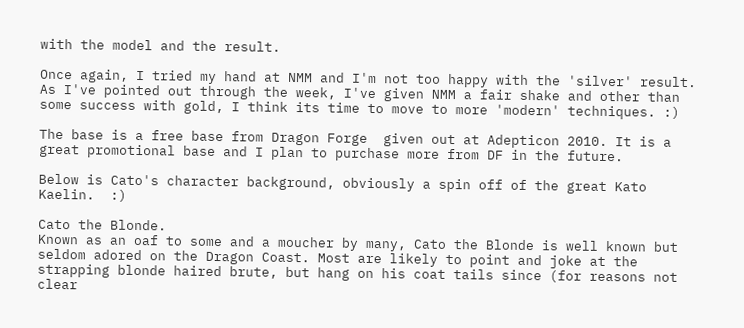with the model and the result.

Once again, I tried my hand at NMM and I'm not too happy with the 'silver' result. As I've pointed out through the week, I've given NMM a fair shake and other than some success with gold, I think its time to move to more 'modern' techniques. :)

The base is a free base from Dragon Forge  given out at Adepticon 2010. It is a great promotional base and I plan to purchase more from DF in the future.

Below is Cato's character background, obviously a spin off of the great Kato Kaelin.  :)

Cato the Blonde.
Known as an oaf to some and a moucher by many, Cato the Blonde is well known but seldom adored on the Dragon Coast. Most are likely to point and joke at the strapping blonde haired brute, but hang on his coat tails since (for reasons not clear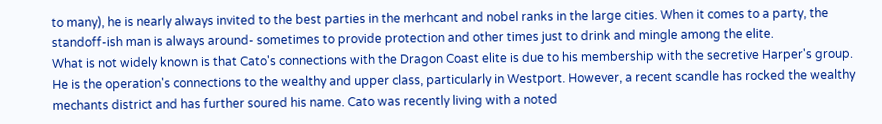to many), he is nearly always invited to the best parties in the merhcant and nobel ranks in the large cities. When it comes to a party, the standoff-ish man is always around- sometimes to provide protection and other times just to drink and mingle among the elite.
What is not widely known is that Cato's connections with the Dragon Coast elite is due to his membership with the secretive Harper's group. He is the operation's connections to the wealthy and upper class, particularly in Westport. However, a recent scandle has rocked the wealthy mechants district and has further soured his name. Cato was recently living with a noted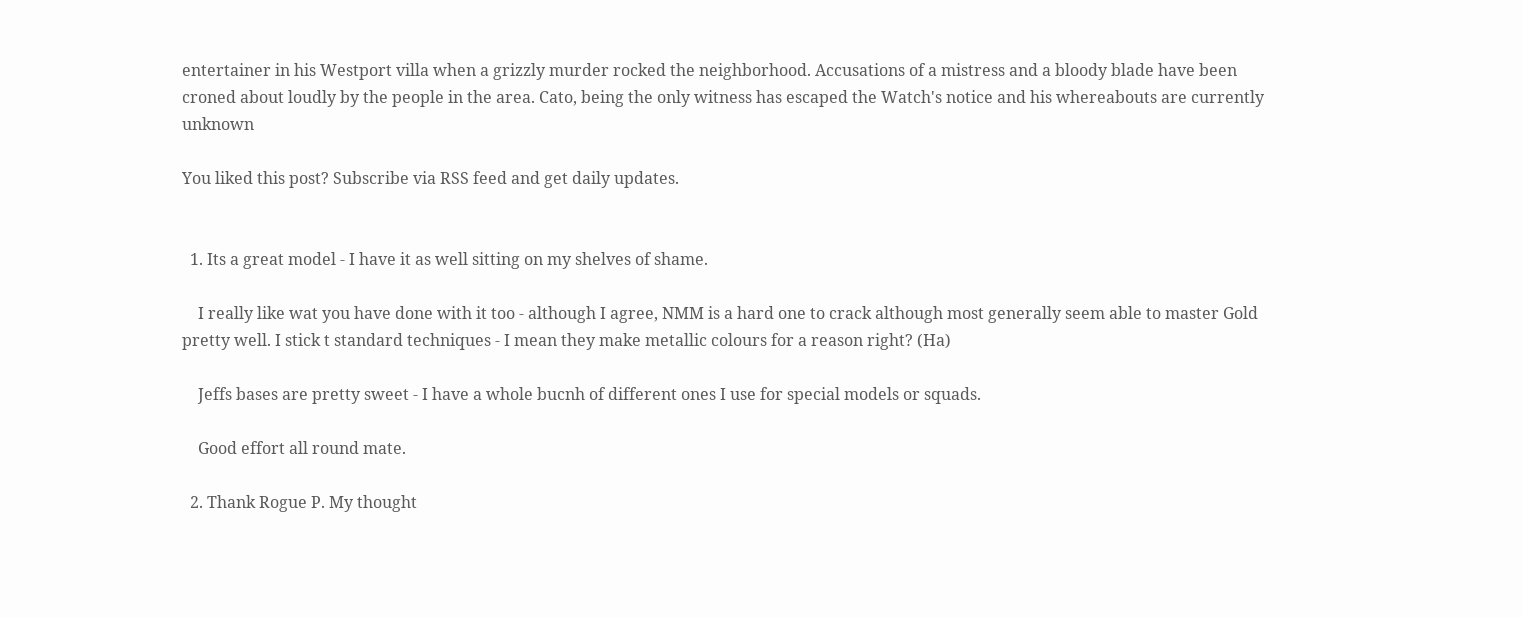entertainer in his Westport villa when a grizzly murder rocked the neighborhood. Accusations of a mistress and a bloody blade have been croned about loudly by the people in the area. Cato, being the only witness has escaped the Watch's notice and his whereabouts are currently unknown

You liked this post? Subscribe via RSS feed and get daily updates.


  1. Its a great model - I have it as well sitting on my shelves of shame.

    I really like wat you have done with it too - although I agree, NMM is a hard one to crack although most generally seem able to master Gold pretty well. I stick t standard techniques - I mean they make metallic colours for a reason right? (Ha)

    Jeffs bases are pretty sweet - I have a whole bucnh of different ones I use for special models or squads.

    Good effort all round mate.

  2. Thank Rogue P. My thought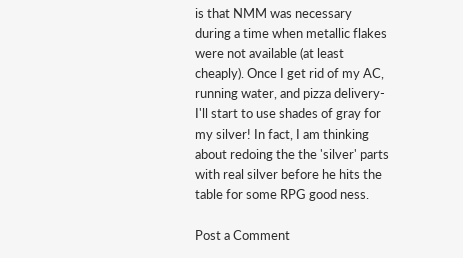is that NMM was necessary during a time when metallic flakes were not available (at least cheaply). Once I get rid of my AC, running water, and pizza delivery- I'll start to use shades of gray for my silver! In fact, I am thinking about redoing the the 'silver' parts with real silver before he hits the table for some RPG good ness.

Post a Comment